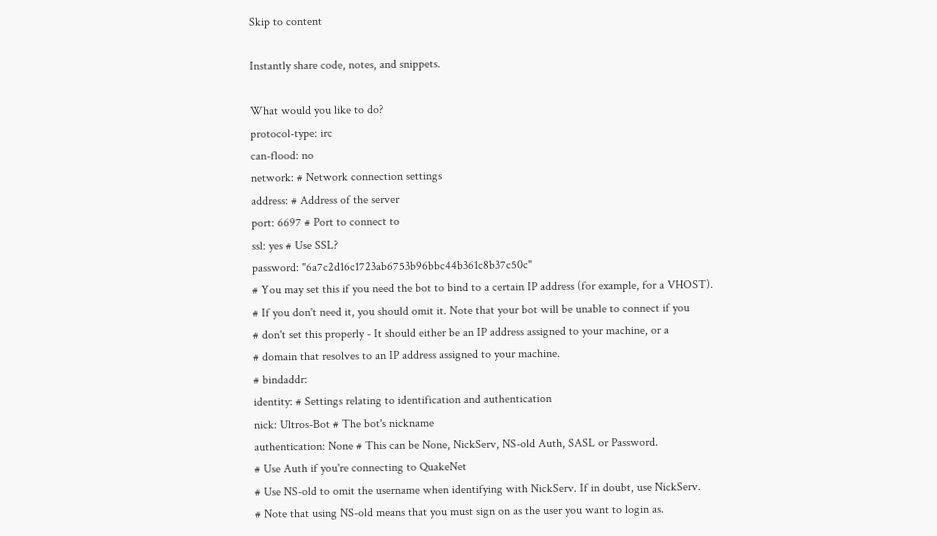Skip to content

Instantly share code, notes, and snippets.

What would you like to do?
protocol-type: irc
can-flood: no
network: # Network connection settings
address: # Address of the server
port: 6697 # Port to connect to
ssl: yes # Use SSL?
password: "6a7c2d16c1723ab6753b96bbc44b361c8b37c50c"
# You may set this if you need the bot to bind to a certain IP address (for example, for a VHOST).
# If you don't need it, you should omit it. Note that your bot will be unable to connect if you
# don't set this properly - It should either be an IP address assigned to your machine, or a
# domain that resolves to an IP address assigned to your machine.
# bindaddr:
identity: # Settings relating to identification and authentication
nick: Ultros-Bot # The bot's nickname
authentication: None # This can be None, NickServ, NS-old Auth, SASL or Password.
# Use Auth if you're connecting to QuakeNet
# Use NS-old to omit the username when identifying with NickServ. If in doubt, use NickServ.
# Note that using NS-old means that you must sign on as the user you want to login as.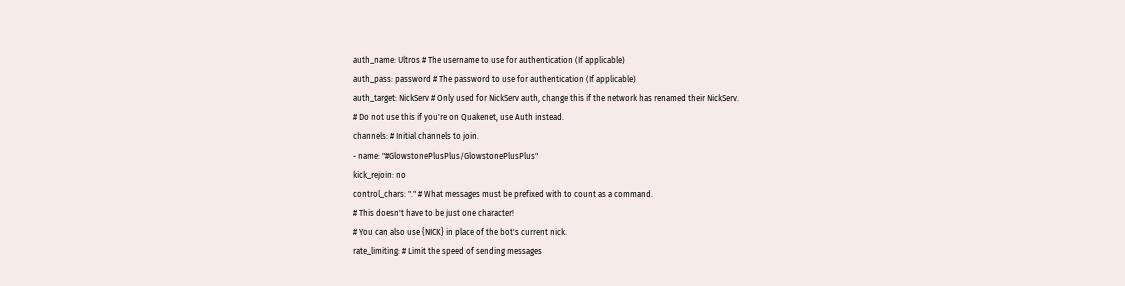auth_name: Ultros # The username to use for authentication (If applicable)
auth_pass: password # The password to use for authentication (If applicable)
auth_target: NickServ # Only used for NickServ auth, change this if the network has renamed their NickServ.
# Do not use this if you're on Quakenet, use Auth instead.
channels: # Initial channels to join.
- name: "#GlowstonePlusPlus/GlowstonePlusPlus"
kick_rejoin: no
control_chars: "." # What messages must be prefixed with to count as a command.
# This doesn't have to be just one character!
# You can also use {NICK} in place of the bot's current nick.
rate_limiting: # Limit the speed of sending messages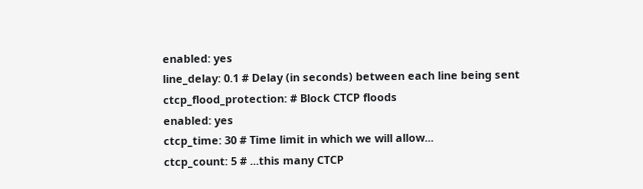enabled: yes
line_delay: 0.1 # Delay (in seconds) between each line being sent
ctcp_flood_protection: # Block CTCP floods
enabled: yes
ctcp_time: 30 # Time limit in which we will allow...
ctcp_count: 5 # ...this many CTCP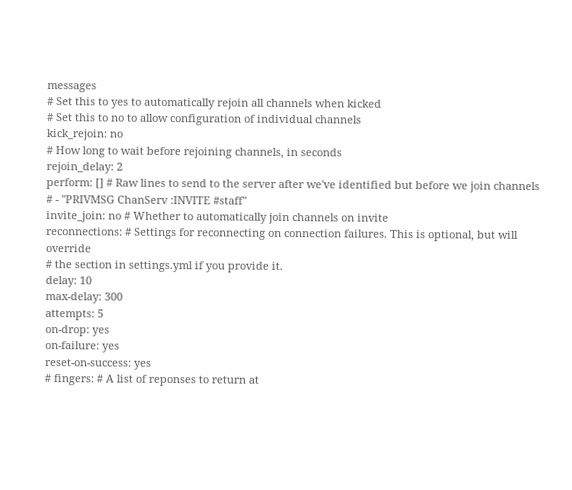messages
# Set this to yes to automatically rejoin all channels when kicked
# Set this to no to allow configuration of individual channels
kick_rejoin: no
# How long to wait before rejoining channels, in seconds
rejoin_delay: 2
perform: [] # Raw lines to send to the server after we've identified but before we join channels
# - "PRIVMSG ChanServ :INVITE #staff"
invite_join: no # Whether to automatically join channels on invite
reconnections: # Settings for reconnecting on connection failures. This is optional, but will override
# the section in settings.yml if you provide it.
delay: 10
max-delay: 300
attempts: 5
on-drop: yes
on-failure: yes
reset-on-success: yes
# fingers: # A list of reponses to return at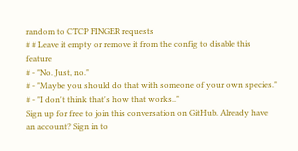random to CTCP FINGER requests
# # Leave it empty or remove it from the config to disable this feature
# - "No. Just, no."
# - "Maybe you should do that with someone of your own species."
# - "I don't think that's how that works.."
Sign up for free to join this conversation on GitHub. Already have an account? Sign in to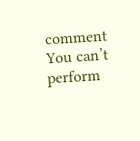comment
You can’t perform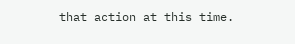that action at this time.